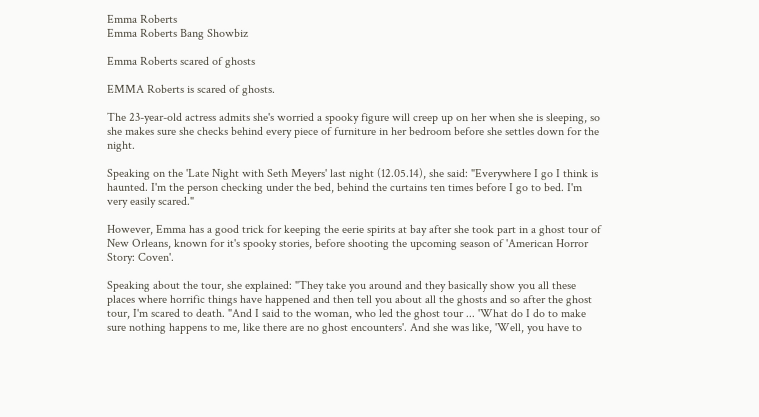Emma Roberts
Emma Roberts Bang Showbiz

Emma Roberts scared of ghosts

EMMA Roberts is scared of ghosts.

The 23-year-old actress admits she's worried a spooky figure will creep up on her when she is sleeping, so she makes sure she checks behind every piece of furniture in her bedroom before she settles down for the night.

Speaking on the 'Late Night with Seth Meyers' last night (12.05.14), she said: "Everywhere I go I think is haunted. I'm the person checking under the bed, behind the curtains ten times before I go to bed. I'm very easily scared."

However, Emma has a good trick for keeping the eerie spirits at bay after she took part in a ghost tour of New Orleans, known for it's spooky stories, before shooting the upcoming season of 'American Horror Story: Coven'.

Speaking about the tour, she explained: "They take you around and they basically show you all these places where horrific things have happened and then tell you about all the ghosts and so after the ghost tour, I'm scared to death. "And I said to the woman, who led the ghost tour ... 'What do I do to make sure nothing happens to me, like there are no ghost encounters'. And she was like, 'Well, you have to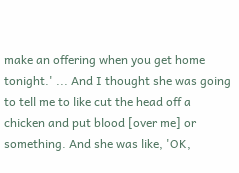make an offering when you get home tonight.' ... And I thought she was going to tell me to like cut the head off a chicken and put blood [over me] or something. And she was like, 'OK,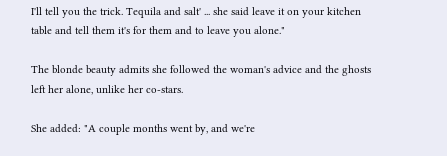I'll tell you the trick. Tequila and salt' ... she said leave it on your kitchen table and tell them it's for them and to leave you alone."

The blonde beauty admits she followed the woman's advice and the ghosts left her alone, unlike her co-stars.

She added: "A couple months went by, and we're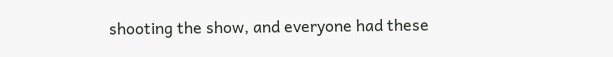shooting the show, and everyone had these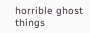horrible ghost things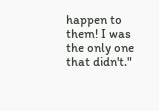happen to them! I was the only one that didn't."